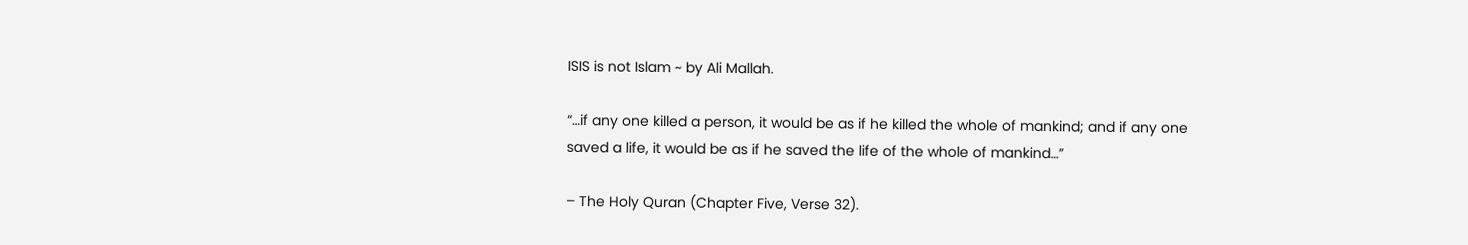ISIS is not Islam ~ by Ali Mallah.

“…if any one killed a person, it would be as if he killed the whole of mankind; and if any one saved a life, it would be as if he saved the life of the whole of mankind…”

– The Holy Quran (Chapter Five, Verse 32).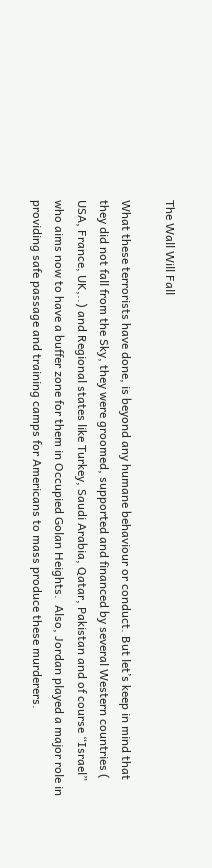The Wall Will Fall

What these terrorists have done, is beyond any humane behaviour or conduct. But let’s keep in mind that they did not fall from the Sky, they were groomed, supported and financed by several Western countries ( USA, France, UK,..) and Regional states like Turkey, Saudi Arabia, Qatar, Pakistan and of course “Israel” who aims now to have a buffer zone for them in Occupied Golan Heights.  Also, Jordan played a major role in providing safe passage and training camps for Americans to mass produce these murderers.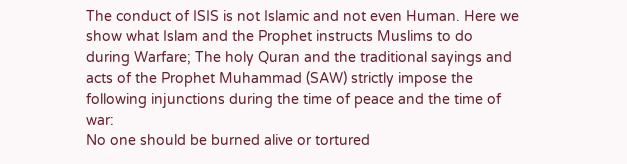The conduct of ISIS is not Islamic and not even Human. Here we show what Islam and the Prophet instructs Muslims to do during Warfare; The holy Quran and the traditional sayings and acts of the Prophet Muhammad (SAW) strictly impose the following injunctions during the time of peace and the time of war:
No one should be burned alive or tortured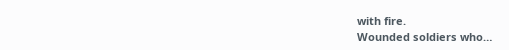with fire.
Wounded soldiers who…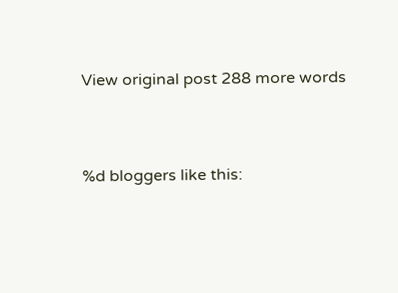View original post 288 more words


%d bloggers like this: